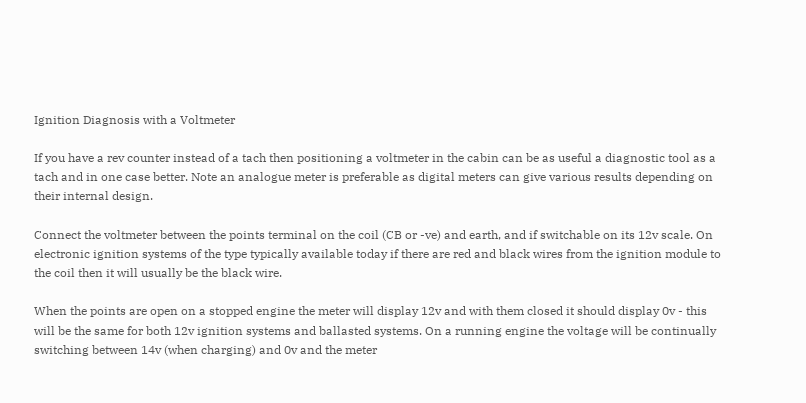Ignition Diagnosis with a Voltmeter

If you have a rev counter instead of a tach then positioning a voltmeter in the cabin can be as useful a diagnostic tool as a tach and in one case better. Note an analogue meter is preferable as digital meters can give various results depending on their internal design.

Connect the voltmeter between the points terminal on the coil (CB or -ve) and earth, and if switchable on its 12v scale. On electronic ignition systems of the type typically available today if there are red and black wires from the ignition module to the coil then it will usually be the black wire.

When the points are open on a stopped engine the meter will display 12v and with them closed it should display 0v - this will be the same for both 12v ignition systems and ballasted systems. On a running engine the voltage will be continually switching between 14v (when charging) and 0v and the meter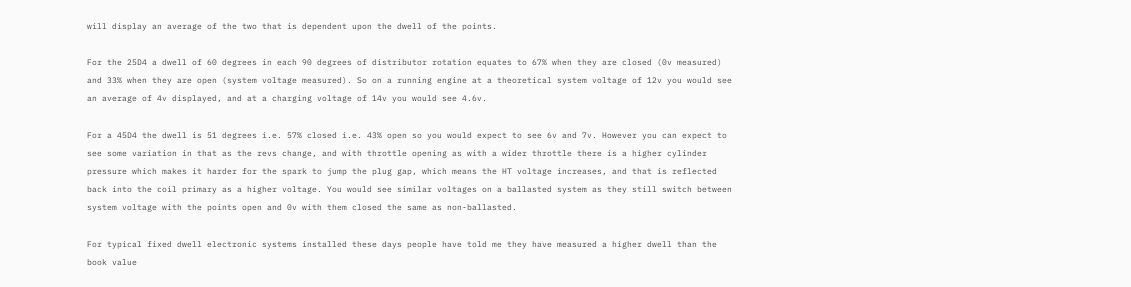will display an average of the two that is dependent upon the dwell of the points.

For the 25D4 a dwell of 60 degrees in each 90 degrees of distributor rotation equates to 67% when they are closed (0v measured) and 33% when they are open (system voltage measured). So on a running engine at a theoretical system voltage of 12v you would see an average of 4v displayed, and at a charging voltage of 14v you would see 4.6v.

For a 45D4 the dwell is 51 degrees i.e. 57% closed i.e. 43% open so you would expect to see 6v and 7v. However you can expect to see some variation in that as the revs change, and with throttle opening as with a wider throttle there is a higher cylinder pressure which makes it harder for the spark to jump the plug gap, which means the HT voltage increases, and that is reflected back into the coil primary as a higher voltage. You would see similar voltages on a ballasted system as they still switch between system voltage with the points open and 0v with them closed the same as non-ballasted.

For typical fixed dwell electronic systems installed these days people have told me they have measured a higher dwell than the book value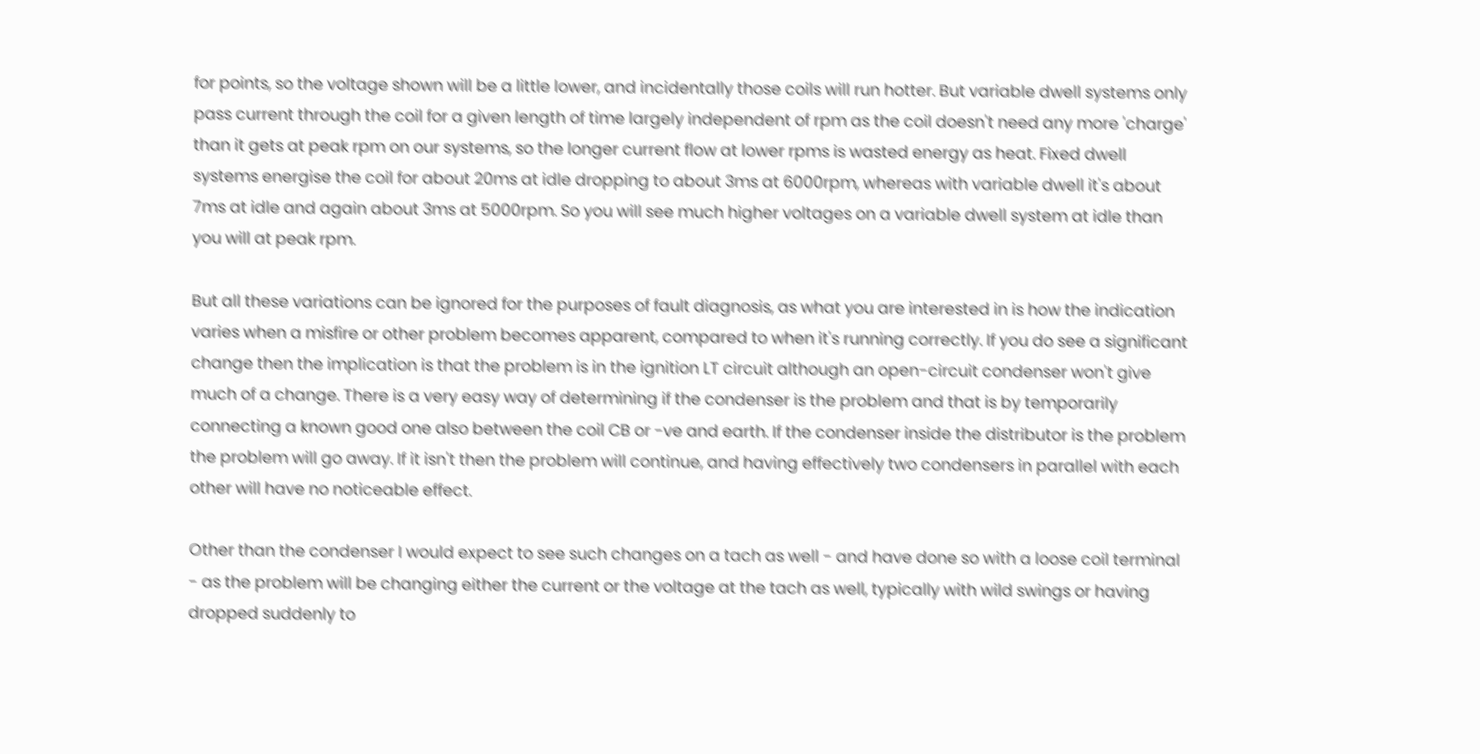for points, so the voltage shown will be a little lower, and incidentally those coils will run hotter. But variable dwell systems only pass current through the coil for a given length of time largely independent of rpm as the coil doesn't need any more 'charge' than it gets at peak rpm on our systems, so the longer current flow at lower rpms is wasted energy as heat. Fixed dwell systems energise the coil for about 20ms at idle dropping to about 3ms at 6000rpm, whereas with variable dwell it's about 7ms at idle and again about 3ms at 5000rpm. So you will see much higher voltages on a variable dwell system at idle than you will at peak rpm.

But all these variations can be ignored for the purposes of fault diagnosis, as what you are interested in is how the indication varies when a misfire or other problem becomes apparent, compared to when it's running correctly. If you do see a significant change then the implication is that the problem is in the ignition LT circuit although an open-circuit condenser won't give much of a change. There is a very easy way of determining if the condenser is the problem and that is by temporarily connecting a known good one also between the coil CB or -ve and earth. If the condenser inside the distributor is the problem the problem will go away. If it isn't then the problem will continue, and having effectively two condensers in parallel with each other will have no noticeable effect.

Other than the condenser I would expect to see such changes on a tach as well - and have done so with a loose coil terminal - as the problem will be changing either the current or the voltage at the tach as well, typically with wild swings or having dropped suddenly to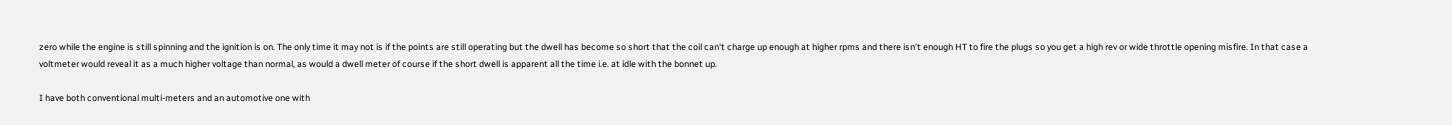zero while the engine is still spinning and the ignition is on. The only time it may not is if the points are still operating but the dwell has become so short that the coil can't charge up enough at higher rpms and there isn't enough HT to fire the plugs so you get a high rev or wide throttle opening misfire. In that case a voltmeter would reveal it as a much higher voltage than normal, as would a dwell meter of course if the short dwell is apparent all the time i.e. at idle with the bonnet up.

I have both conventional multi-meters and an automotive one with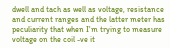dwell and tach as well as voltage, resistance and current ranges and the latter meter has peculiarity that when I'm trying to measure voltage on the coil -ve it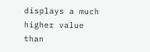displays a much higher value than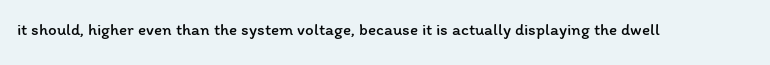it should, higher even than the system voltage, because it is actually displaying the dwell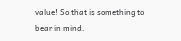value! So that is something to bear in mind.